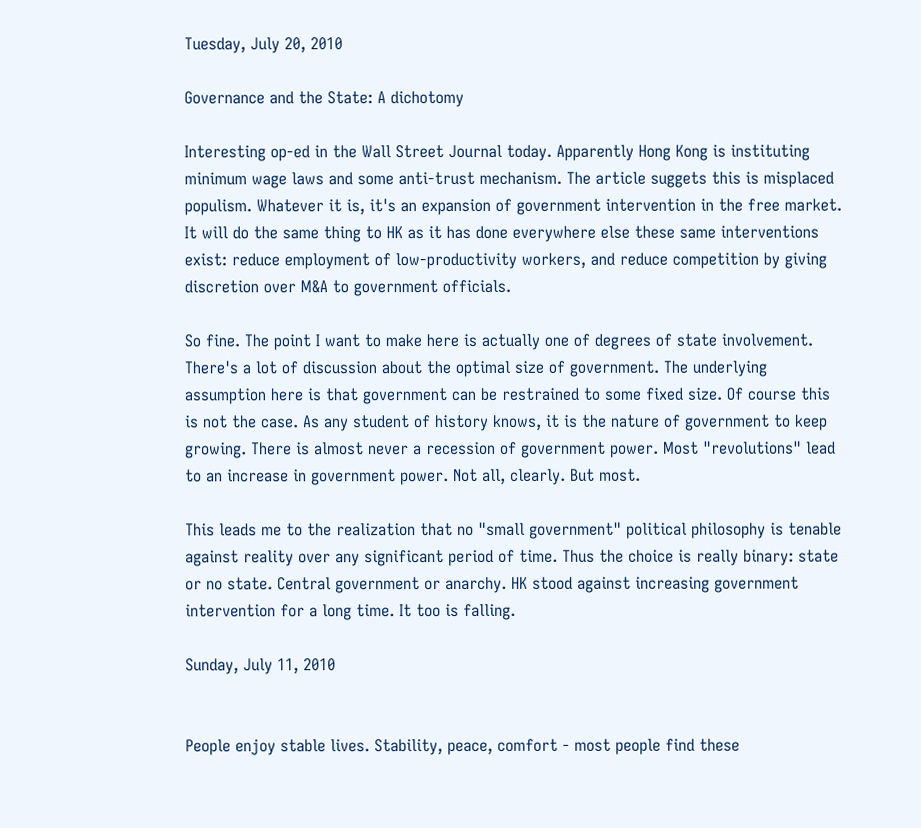Tuesday, July 20, 2010

Governance and the State: A dichotomy

Interesting op-ed in the Wall Street Journal today. Apparently Hong Kong is instituting minimum wage laws and some anti-trust mechanism. The article suggets this is misplaced populism. Whatever it is, it's an expansion of government intervention in the free market. It will do the same thing to HK as it has done everywhere else these same interventions exist: reduce employment of low-productivity workers, and reduce competition by giving discretion over M&A to government officials.

So fine. The point I want to make here is actually one of degrees of state involvement. There's a lot of discussion about the optimal size of government. The underlying assumption here is that government can be restrained to some fixed size. Of course this is not the case. As any student of history knows, it is the nature of government to keep growing. There is almost never a recession of government power. Most "revolutions" lead to an increase in government power. Not all, clearly. But most.

This leads me to the realization that no "small government" political philosophy is tenable against reality over any significant period of time. Thus the choice is really binary: state or no state. Central government or anarchy. HK stood against increasing government intervention for a long time. It too is falling.

Sunday, July 11, 2010


People enjoy stable lives. Stability, peace, comfort - most people find these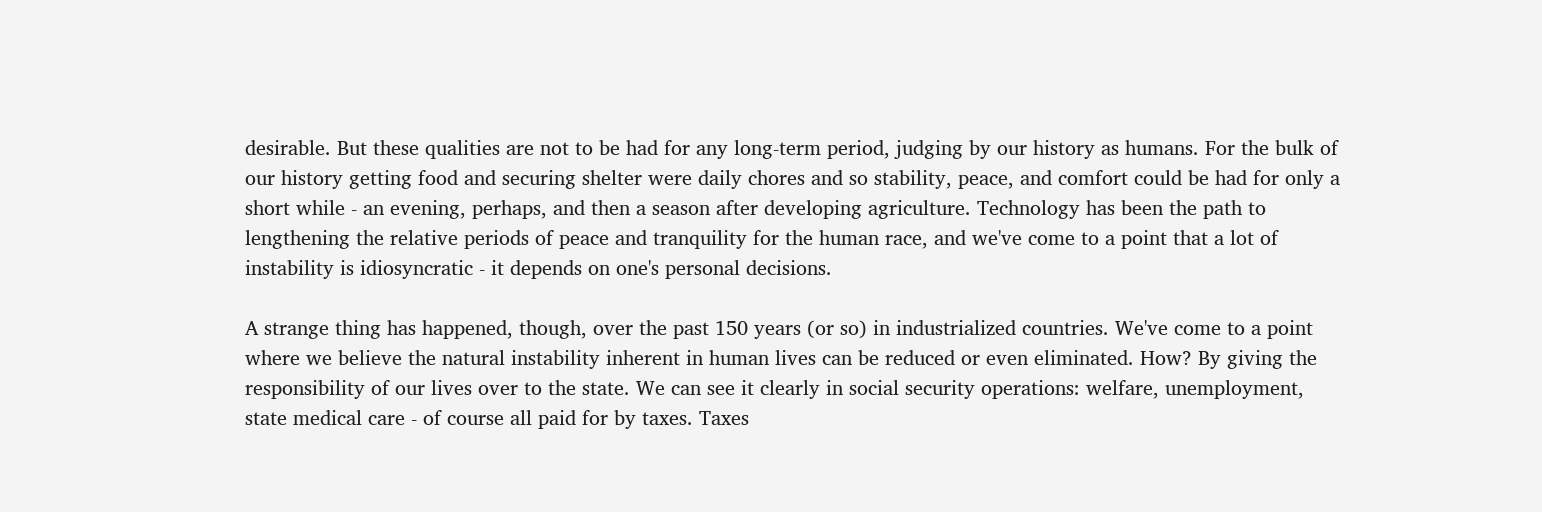desirable. But these qualities are not to be had for any long-term period, judging by our history as humans. For the bulk of our history getting food and securing shelter were daily chores and so stability, peace, and comfort could be had for only a short while - an evening, perhaps, and then a season after developing agriculture. Technology has been the path to lengthening the relative periods of peace and tranquility for the human race, and we've come to a point that a lot of instability is idiosyncratic - it depends on one's personal decisions.

A strange thing has happened, though, over the past 150 years (or so) in industrialized countries. We've come to a point where we believe the natural instability inherent in human lives can be reduced or even eliminated. How? By giving the responsibility of our lives over to the state. We can see it clearly in social security operations: welfare, unemployment, state medical care - of course all paid for by taxes. Taxes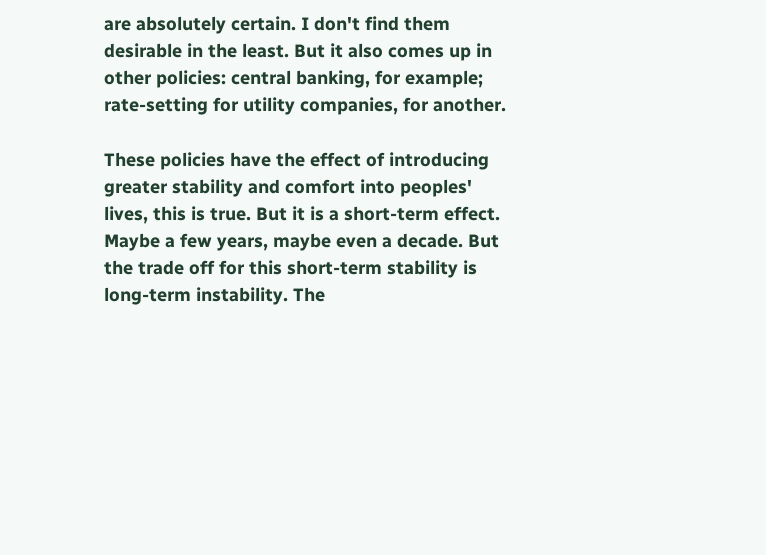are absolutely certain. I don't find them desirable in the least. But it also comes up in other policies: central banking, for example; rate-setting for utility companies, for another.

These policies have the effect of introducing greater stability and comfort into peoples' lives, this is true. But it is a short-term effect. Maybe a few years, maybe even a decade. But the trade off for this short-term stability is long-term instability. The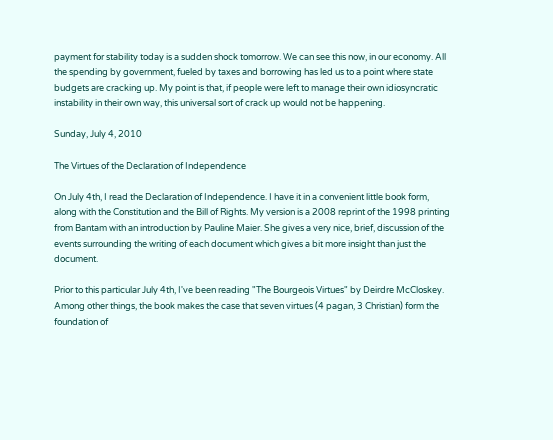payment for stability today is a sudden shock tomorrow. We can see this now, in our economy. All the spending by government, fueled by taxes and borrowing has led us to a point where state budgets are cracking up. My point is that, if people were left to manage their own idiosyncratic instability in their own way, this universal sort of crack up would not be happening.

Sunday, July 4, 2010

The Virtues of the Declaration of Independence

On July 4th, I read the Declaration of Independence. I have it in a convenient little book form, along with the Constitution and the Bill of Rights. My version is a 2008 reprint of the 1998 printing from Bantam with an introduction by Pauline Maier. She gives a very nice, brief, discussion of the events surrounding the writing of each document which gives a bit more insight than just the document.

Prior to this particular July 4th, I've been reading "The Bourgeois Virtues" by Deirdre McCloskey. Among other things, the book makes the case that seven virtues (4 pagan, 3 Christian) form the foundation of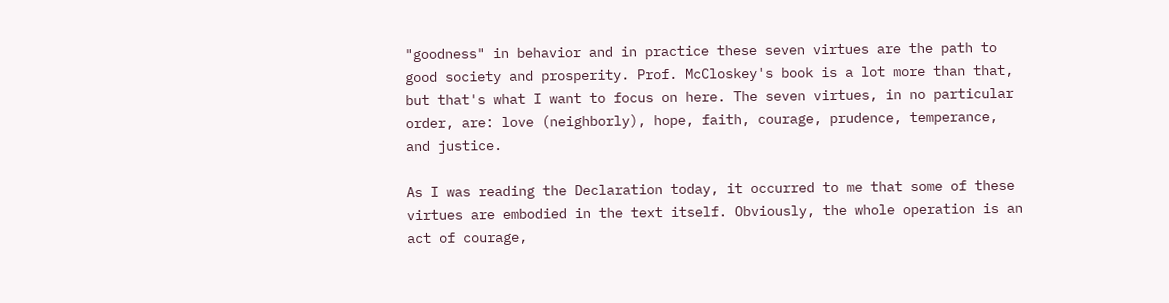"goodness" in behavior and in practice these seven virtues are the path to good society and prosperity. Prof. McCloskey's book is a lot more than that, but that's what I want to focus on here. The seven virtues, in no particular order, are: love (neighborly), hope, faith, courage, prudence, temperance, and justice.

As I was reading the Declaration today, it occurred to me that some of these virtues are embodied in the text itself. Obviously, the whole operation is an act of courage,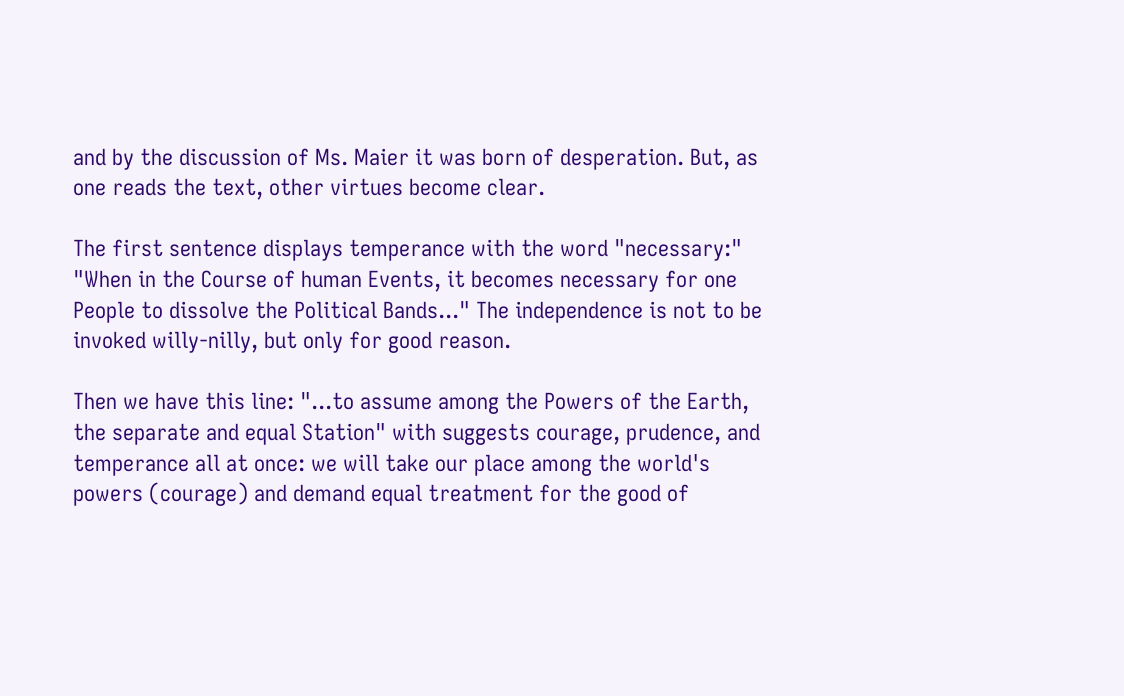and by the discussion of Ms. Maier it was born of desperation. But, as one reads the text, other virtues become clear.

The first sentence displays temperance with the word "necessary:" "When in the Course of human Events, it becomes necessary for one People to dissolve the Political Bands..." The independence is not to be invoked willy-nilly, but only for good reason.

Then we have this line: "...to assume among the Powers of the Earth, the separate and equal Station" with suggests courage, prudence, and temperance all at once: we will take our place among the world's powers (courage) and demand equal treatment for the good of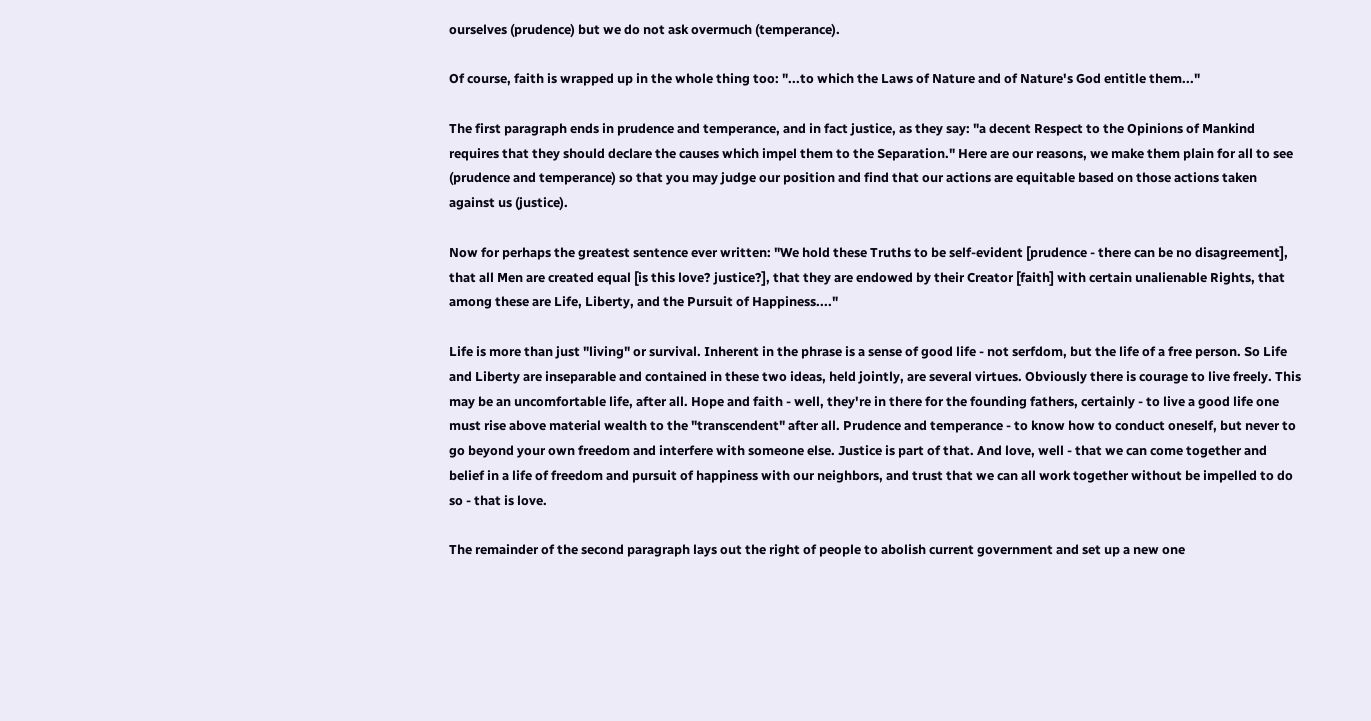ourselves (prudence) but we do not ask overmuch (temperance).

Of course, faith is wrapped up in the whole thing too: "...to which the Laws of Nature and of Nature's God entitle them..."

The first paragraph ends in prudence and temperance, and in fact justice, as they say: "a decent Respect to the Opinions of Mankind requires that they should declare the causes which impel them to the Separation." Here are our reasons, we make them plain for all to see (prudence and temperance) so that you may judge our position and find that our actions are equitable based on those actions taken against us (justice).

Now for perhaps the greatest sentence ever written: "We hold these Truths to be self-evident [prudence - there can be no disagreement], that all Men are created equal [is this love? justice?], that they are endowed by their Creator [faith] with certain unalienable Rights, that among these are Life, Liberty, and the Pursuit of Happiness...."

Life is more than just "living" or survival. Inherent in the phrase is a sense of good life - not serfdom, but the life of a free person. So Life and Liberty are inseparable and contained in these two ideas, held jointly, are several virtues. Obviously there is courage to live freely. This may be an uncomfortable life, after all. Hope and faith - well, they're in there for the founding fathers, certainly - to live a good life one must rise above material wealth to the "transcendent" after all. Prudence and temperance - to know how to conduct oneself, but never to go beyond your own freedom and interfere with someone else. Justice is part of that. And love, well - that we can come together and belief in a life of freedom and pursuit of happiness with our neighbors, and trust that we can all work together without be impelled to do so - that is love.

The remainder of the second paragraph lays out the right of people to abolish current government and set up a new one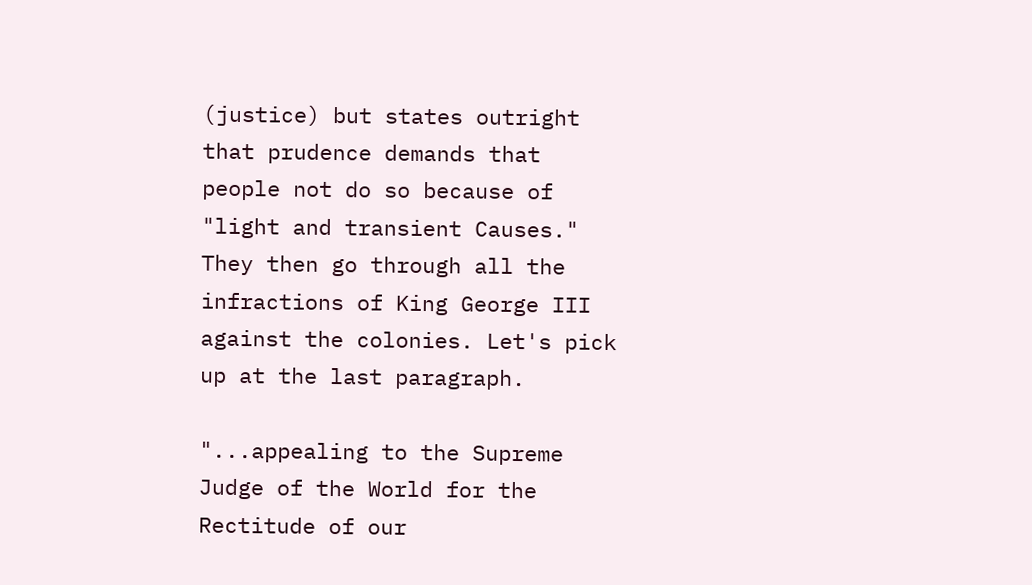(justice) but states outright that prudence demands that people not do so because of "light and transient Causes." They then go through all the infractions of King George III against the colonies. Let's pick up at the last paragraph.

"...appealing to the Supreme Judge of the World for the Rectitude of our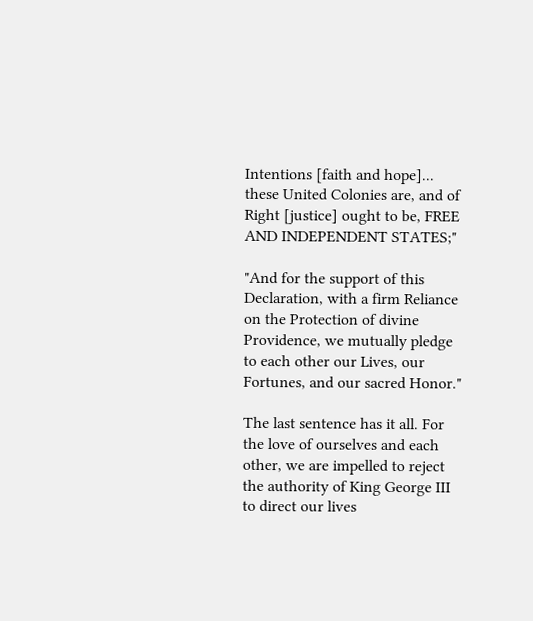Intentions [faith and hope]... these United Colonies are, and of Right [justice] ought to be, FREE AND INDEPENDENT STATES;"

"And for the support of this Declaration, with a firm Reliance on the Protection of divine Providence, we mutually pledge to each other our Lives, our Fortunes, and our sacred Honor."

The last sentence has it all. For the love of ourselves and each other, we are impelled to reject the authority of King George III to direct our lives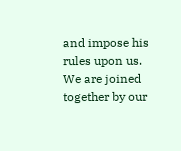and impose his rules upon us. We are joined together by our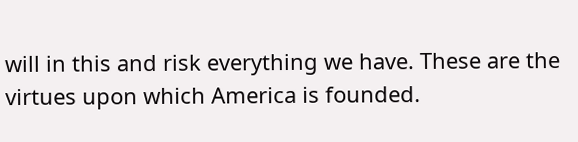will in this and risk everything we have. These are the virtues upon which America is founded.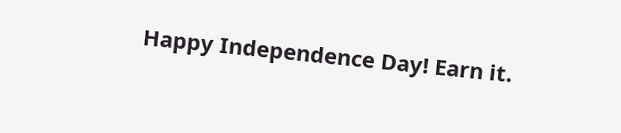Happy Independence Day! Earn it.